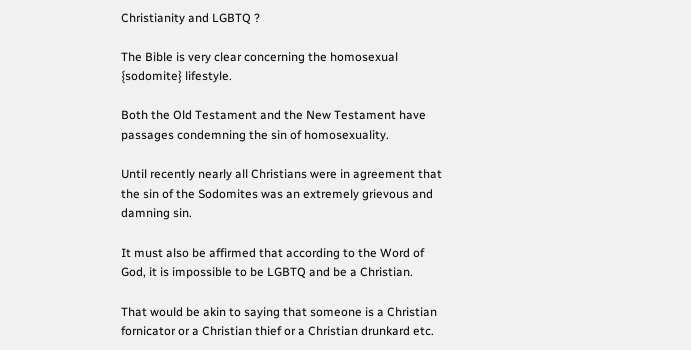Christianity and LGBTQ ?

The Bible is very clear concerning the homosexual {sodomite} lifestyle.

Both the Old Testament and the New Testament have passages condemning the sin of homosexuality.

Until recently nearly all Christians were in agreement that the sin of the Sodomites was an extremely grievous and damning sin.

It must also be affirmed that according to the Word of God, it is impossible to be LGBTQ and be a Christian.

That would be akin to saying that someone is a Christian fornicator or a Christian thief or a Christian drunkard etc.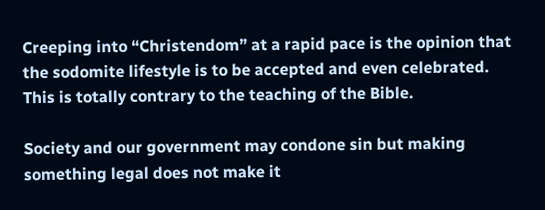Creeping into “Christendom” at a rapid pace is the opinion that the sodomite lifestyle is to be accepted and even celebrated. This is totally contrary to the teaching of the Bible.

Society and our government may condone sin but making something legal does not make it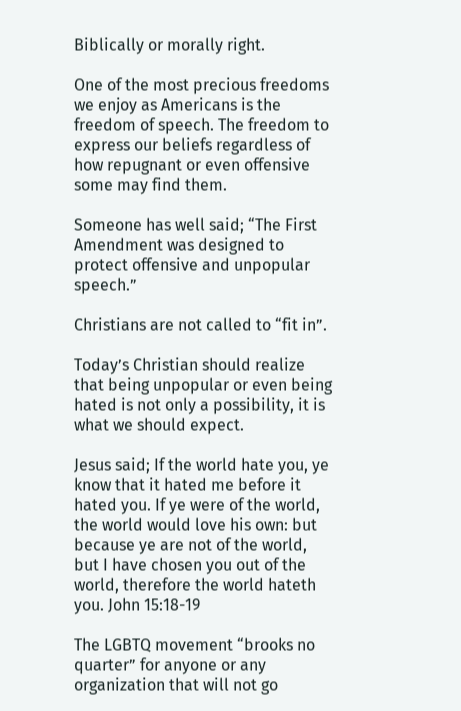Biblically or morally right.

One of the most precious freedoms we enjoy as Americans is the freedom of speech. The freedom to express our beliefs regardless of how repugnant or even offensive some may find them.

Someone has well said; “The First Amendment was designed to protect offensive and unpopular speech.”

Christians are not called to “fit in”.

Today’s Christian should realize that being unpopular or even being hated is not only a possibility, it is what we should expect.

Jesus said; If the world hate you, ye know that it hated me before it hated you. If ye were of the world, the world would love his own: but because ye are not of the world, but I have chosen you out of the world, therefore the world hateth you. John 15:18-19

The LGBTQ movement “brooks no quarter” for anyone or any organization that will not go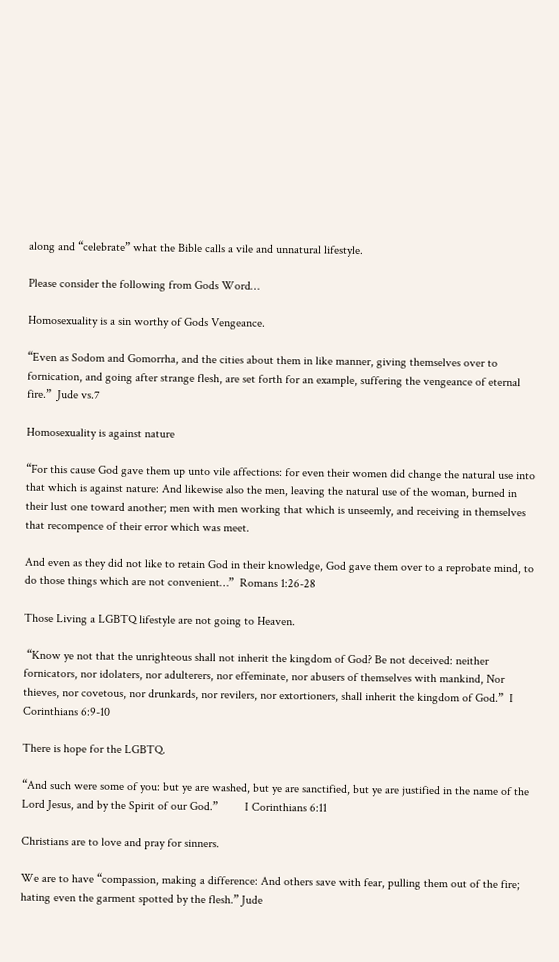along and “celebrate” what the Bible calls a vile and unnatural lifestyle.

Please consider the following from Gods Word…

Homosexuality is a sin worthy of Gods Vengeance.

“Even as Sodom and Gomorrha, and the cities about them in like manner, giving themselves over to fornication, and going after strange flesh, are set forth for an example, suffering the vengeance of eternal fire.”  Jude vs.7

Homosexuality is against nature

“For this cause God gave them up unto vile affections: for even their women did change the natural use into that which is against nature: And likewise also the men, leaving the natural use of the woman, burned in their lust one toward another; men with men working that which is unseemly, and receiving in themselves that recompence of their error which was meet.

And even as they did not like to retain God in their knowledge, God gave them over to a reprobate mind, to do those things which are not convenient…”  Romans 1:26-28

Those Living a LGBTQ lifestyle are not going to Heaven.

 “Know ye not that the unrighteous shall not inherit the kingdom of God? Be not deceived: neither fornicators, nor idolaters, nor adulterers, nor effeminate, nor abusers of themselves with mankind, Nor thieves, nor covetous, nor drunkards, nor revilers, nor extortioners, shall inherit the kingdom of God.”  I Corinthians 6:9-10

There is hope for the LGBTQ.

“And such were some of you: but ye are washed, but ye are sanctified, but ye are justified in the name of the Lord Jesus, and by the Spirit of our God.”         I Corinthians 6:11

Christians are to love and pray for sinners.

We are to have “compassion, making a difference: And others save with fear, pulling them out of the fire; hating even the garment spotted by the flesh.” Jude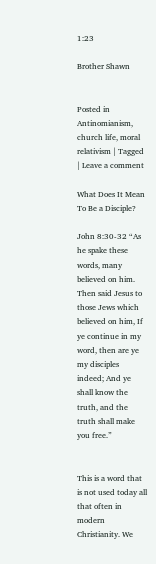1:23

Brother Shawn


Posted in Antinomianism, church life, moral relativism | Tagged | Leave a comment

What Does It Mean To Be a Disciple?

John 8:30-32 “As he spake these words, many believed on him. Then said Jesus to those Jews which believed on him, If ye continue in my word, then are ye my disciples indeed; And ye shall know the truth, and the truth shall make you free.”


This is a word that is not used today all that often in modern Christianity. We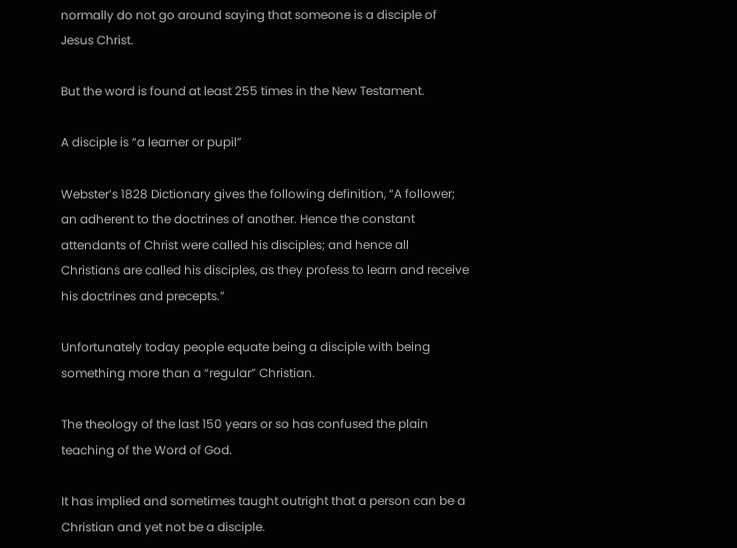normally do not go around saying that someone is a disciple of Jesus Christ.

But the word is found at least 255 times in the New Testament.

A disciple is “a learner or pupil”

Webster’s 1828 Dictionary gives the following definition, “A follower; an adherent to the doctrines of another. Hence the constant attendants of Christ were called his disciples; and hence all Christians are called his disciples, as they profess to learn and receive his doctrines and precepts.”

Unfortunately today people equate being a disciple with being something more than a “regular” Christian.

The theology of the last 150 years or so has confused the plain teaching of the Word of God.

It has implied and sometimes taught outright that a person can be a Christian and yet not be a disciple.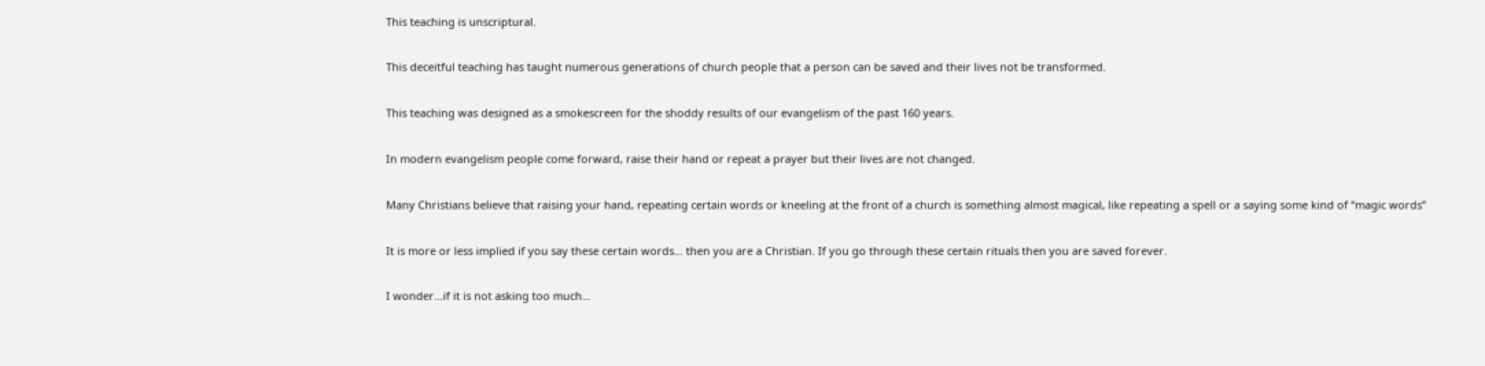This teaching is unscriptural.

This deceitful teaching has taught numerous generations of church people that a person can be saved and their lives not be transformed.

This teaching was designed as a smokescreen for the shoddy results of our evangelism of the past 160 years.

In modern evangelism people come forward, raise their hand or repeat a prayer but their lives are not changed.

Many Christians believe that raising your hand, repeating certain words or kneeling at the front of a church is something almost magical, like repeating a spell or a saying some kind of “magic words”

It is more or less implied if you say these certain words… then you are a Christian. If you go through these certain rituals then you are saved forever.

I wonder…if it is not asking too much…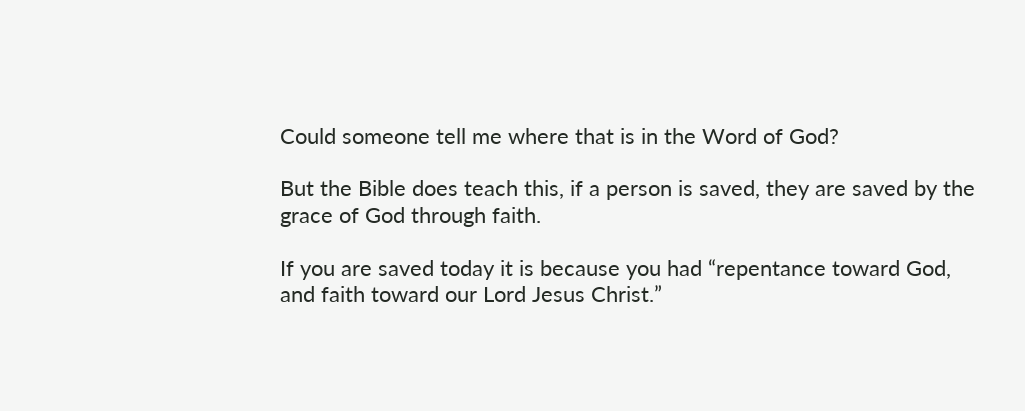Could someone tell me where that is in the Word of God?

But the Bible does teach this, if a person is saved, they are saved by the grace of God through faith.

If you are saved today it is because you had “repentance toward God, and faith toward our Lord Jesus Christ.”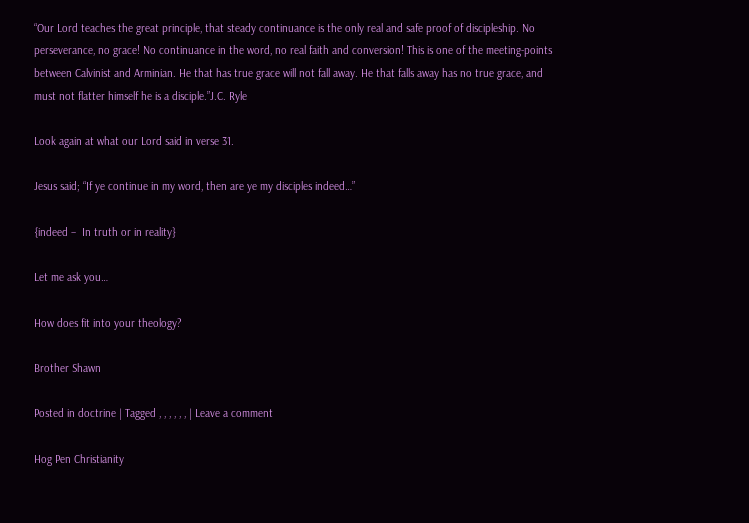“Our Lord teaches the great principle, that steady continuance is the only real and safe proof of discipleship. No perseverance, no grace! No continuance in the word, no real faith and conversion! This is one of the meeting-points between Calvinist and Arminian. He that has true grace will not fall away. He that falls away has no true grace, and must not flatter himself he is a disciple.”J.C. Ryle

Look again at what our Lord said in verse 31.

Jesus said; “If ye continue in my word, then are ye my disciples indeed…”

{indeed –  In truth or in reality}

Let me ask you…

How does fit into your theology?

Brother Shawn

Posted in doctrine | Tagged , , , , , , | Leave a comment

Hog Pen Christianity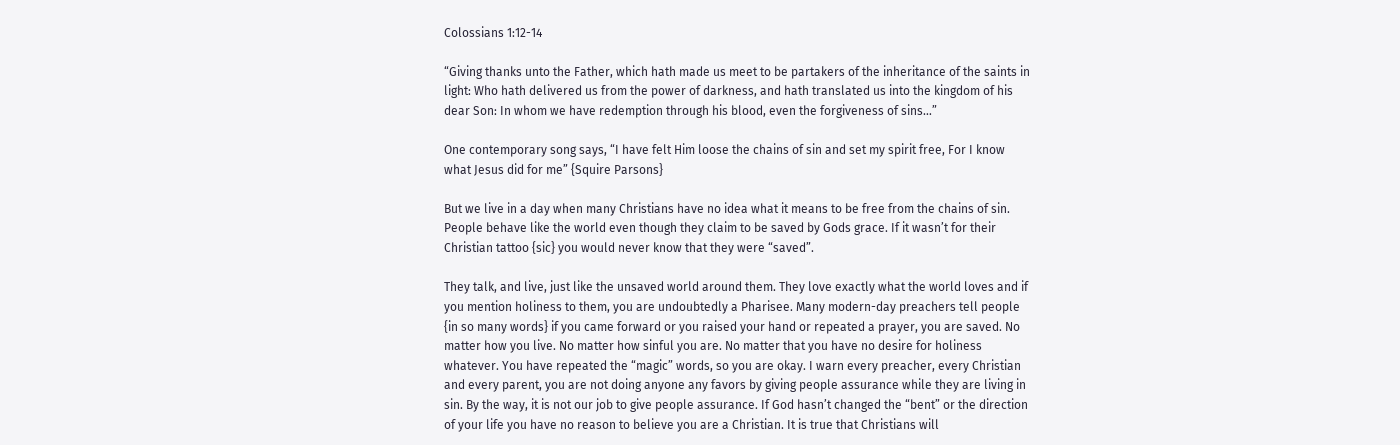Colossians 1:12-14

“Giving thanks unto the Father, which hath made us meet to be partakers of the inheritance of the saints in light: Who hath delivered us from the power of darkness, and hath translated us into the kingdom of his dear Son: In whom we have redemption through his blood, even the forgiveness of sins…”

One contemporary song says, “I have felt Him loose the chains of sin and set my spirit free, For I know what Jesus did for me” {Squire Parsons}

But we live in a day when many Christians have no idea what it means to be free from the chains of sin. People behave like the world even though they claim to be saved by Gods grace. If it wasn’t for their Christian tattoo {sic} you would never know that they were “saved”.

They talk, and live, just like the unsaved world around them. They love exactly what the world loves and if you mention holiness to them, you are undoubtedly a Pharisee. Many modern-day preachers tell people {in so many words} if you came forward or you raised your hand or repeated a prayer, you are saved. No matter how you live. No matter how sinful you are. No matter that you have no desire for holiness whatever. You have repeated the “magic” words, so you are okay. I warn every preacher, every Christian and every parent, you are not doing anyone any favors by giving people assurance while they are living in sin. By the way, it is not our job to give people assurance. If God hasn’t changed the “bent” or the direction of your life you have no reason to believe you are a Christian. It is true that Christians will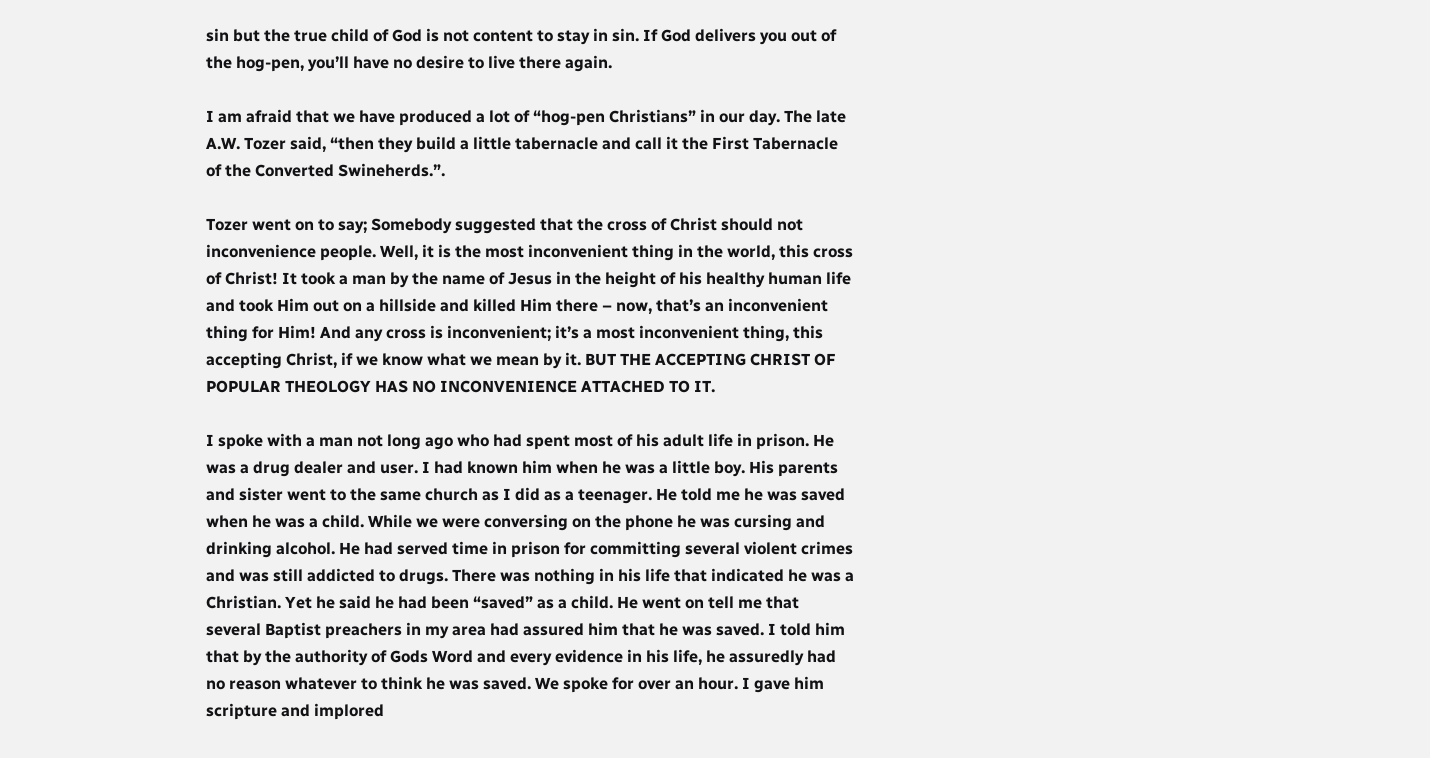sin but the true child of God is not content to stay in sin. If God delivers you out of the hog-pen, you’ll have no desire to live there again.

I am afraid that we have produced a lot of “hog-pen Christians” in our day. The late A.W. Tozer said, “then they build a little tabernacle and call it the First Tabernacle of the Converted Swineherds.”.

Tozer went on to say; Somebody suggested that the cross of Christ should not inconvenience people. Well, it is the most inconvenient thing in the world, this cross of Christ! It took a man by the name of Jesus in the height of his healthy human life and took Him out on a hillside and killed Him there – now, that’s an inconvenient thing for Him! And any cross is inconvenient; it’s a most inconvenient thing, this accepting Christ, if we know what we mean by it. BUT THE ACCEPTING CHRIST OF POPULAR THEOLOGY HAS NO INCONVENIENCE ATTACHED TO IT.

I spoke with a man not long ago who had spent most of his adult life in prison. He was a drug dealer and user. I had known him when he was a little boy. His parents and sister went to the same church as I did as a teenager. He told me he was saved when he was a child. While we were conversing on the phone he was cursing and drinking alcohol. He had served time in prison for committing several violent crimes and was still addicted to drugs. There was nothing in his life that indicated he was a Christian. Yet he said he had been “saved” as a child. He went on tell me that several Baptist preachers in my area had assured him that he was saved. I told him that by the authority of Gods Word and every evidence in his life, he assuredly had no reason whatever to think he was saved. We spoke for over an hour. I gave him scripture and implored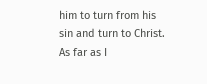him to turn from his sin and turn to Christ. As far as I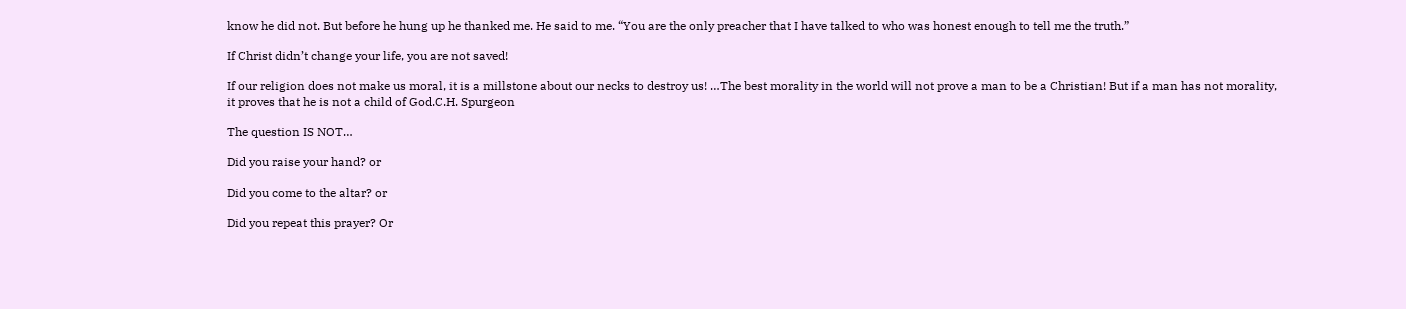know he did not. But before he hung up he thanked me. He said to me. “You are the only preacher that I have talked to who was honest enough to tell me the truth.”

If Christ didn’t change your life, you are not saved!

If our religion does not make us moral, it is a millstone about our necks to destroy us! …The best morality in the world will not prove a man to be a Christian! But if a man has not morality, it proves that he is not a child of God.C.H. Spurgeon

The question IS NOT…

Did you raise your hand? or

Did you come to the altar? or

Did you repeat this prayer? Or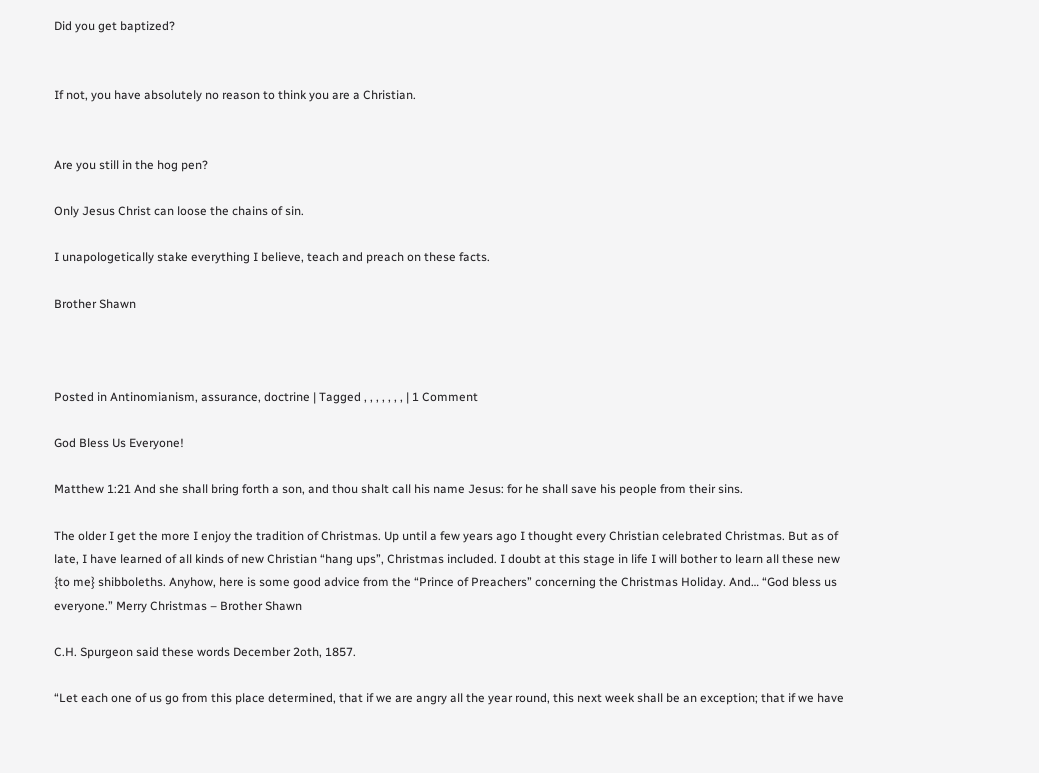Did you get baptized?


If not, you have absolutely no reason to think you are a Christian.


Are you still in the hog pen?

Only Jesus Christ can loose the chains of sin.

I unapologetically stake everything I believe, teach and preach on these facts.

Brother Shawn



Posted in Antinomianism, assurance, doctrine | Tagged , , , , , , , | 1 Comment

God Bless Us Everyone!

Matthew 1:21 And she shall bring forth a son, and thou shalt call his name Jesus: for he shall save his people from their sins.

The older I get the more I enjoy the tradition of Christmas. Up until a few years ago I thought every Christian celebrated Christmas. But as of late, I have learned of all kinds of new Christian “hang ups”, Christmas included. I doubt at this stage in life I will bother to learn all these new {to me} shibboleths. Anyhow, here is some good advice from the “Prince of Preachers” concerning the Christmas Holiday. And… “God bless us everyone.” Merry Christmas – Brother Shawn

C.H. Spurgeon said these words December 2oth, 1857.

“Let each one of us go from this place determined, that if we are angry all the year round, this next week shall be an exception; that if we have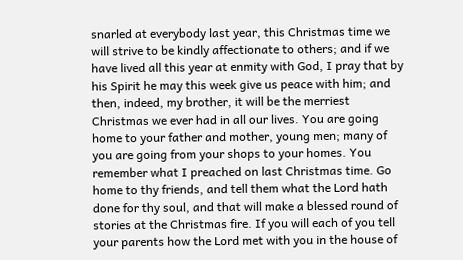snarled at everybody last year, this Christmas time we will strive to be kindly affectionate to others; and if we have lived all this year at enmity with God, I pray that by his Spirit he may this week give us peace with him; and then, indeed, my brother, it will be the merriest Christmas we ever had in all our lives. You are going home to your father and mother, young men; many of you are going from your shops to your homes. You remember what I preached on last Christmas time. Go home to thy friends, and tell them what the Lord hath done for thy soul, and that will make a blessed round of stories at the Christmas fire. If you will each of you tell your parents how the Lord met with you in the house of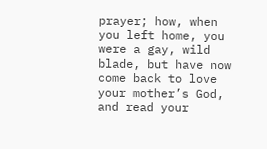prayer; how, when you left home, you were a gay, wild blade, but have now come back to love your mother’s God, and read your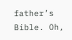father’s Bible. Oh,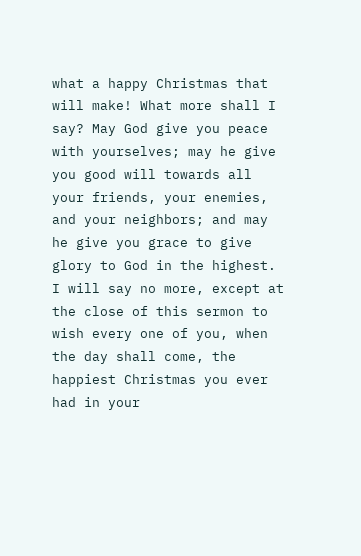what a happy Christmas that will make! What more shall I say? May God give you peace with yourselves; may he give you good will towards all your friends, your enemies, and your neighbors; and may he give you grace to give glory to God in the highest. I will say no more, except at the close of this sermon to wish every one of you, when the day shall come, the happiest Christmas you ever had in your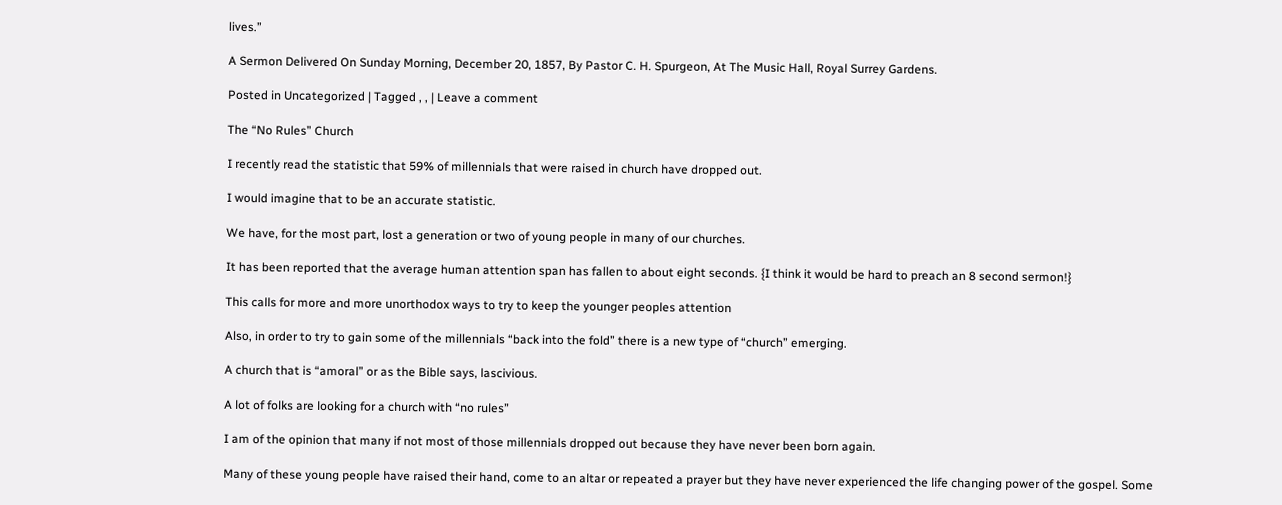lives.”

A Sermon Delivered On Sunday Morning, December 20, 1857, By Pastor C. H. Spurgeon, At The Music Hall, Royal Surrey Gardens.

Posted in Uncategorized | Tagged , , | Leave a comment

The “No Rules” Church

I recently read the statistic that 59% of millennials that were raised in church have dropped out.

I would imagine that to be an accurate statistic.

We have, for the most part, lost a generation or two of young people in many of our churches.

It has been reported that the average human attention span has fallen to about eight seconds. {I think it would be hard to preach an 8 second sermon!}

This calls for more and more unorthodox ways to try to keep the younger peoples attention

Also, in order to try to gain some of the millennials “back into the fold” there is a new type of “church” emerging.

A church that is “amoral” or as the Bible says, lascivious.

A lot of folks are looking for a church with “no rules”

I am of the opinion that many if not most of those millennials dropped out because they have never been born again.

Many of these young people have raised their hand, come to an altar or repeated a prayer but they have never experienced the life changing power of the gospel. Some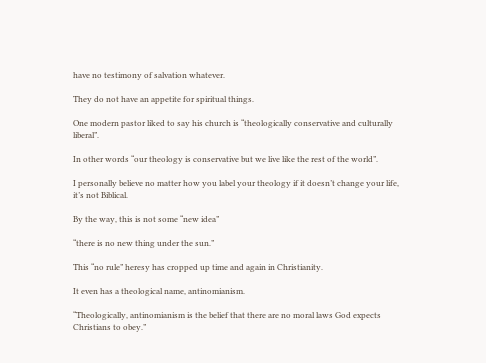have no testimony of salvation whatever.

They do not have an appetite for spiritual things.

One modern pastor liked to say his church is “theologically conservative and culturally liberal”.

In other words “our theology is conservative but we live like the rest of the world”.

I personally believe no matter how you label your theology if it doesn’t change your life, it’s not Biblical.

By the way, this is not some “new idea”

“there is no new thing under the sun.”

This “no rule” heresy has cropped up time and again in Christianity.

It even has a theological name, antinomianism.

“Theologically, antinomianism is the belief that there are no moral laws God expects Christians to obey.”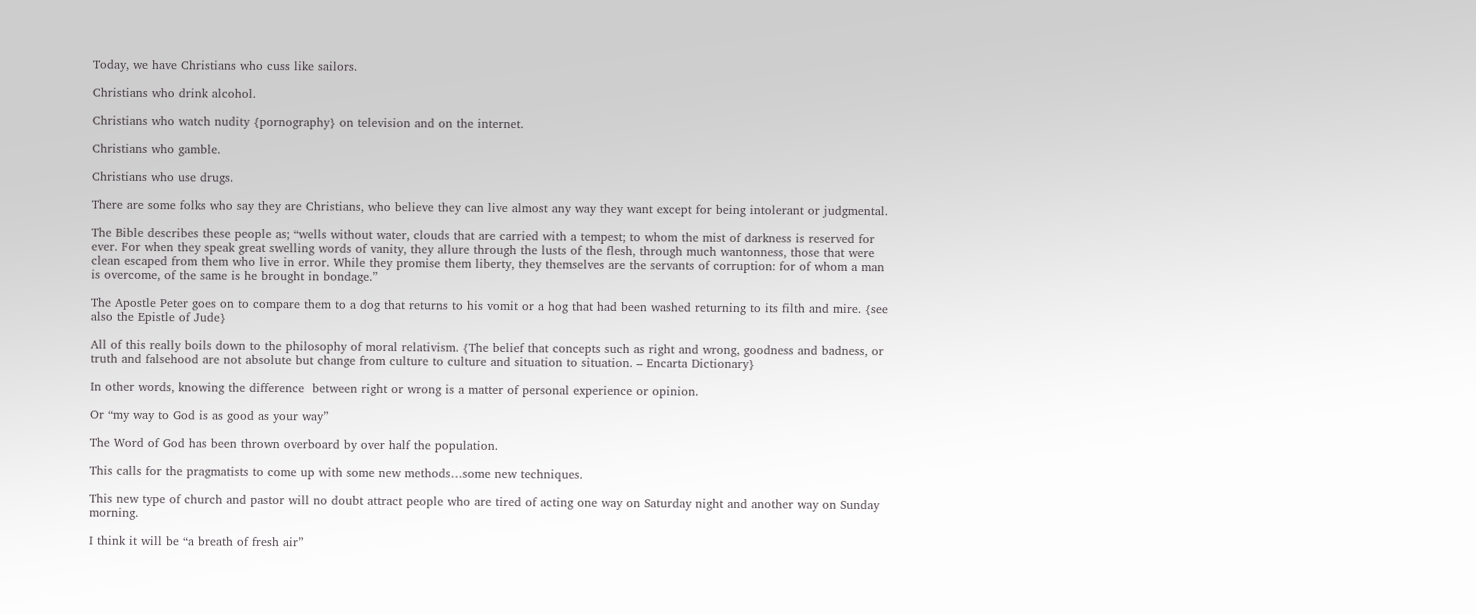Today, we have Christians who cuss like sailors.

Christians who drink alcohol.

Christians who watch nudity {pornography} on television and on the internet.

Christians who gamble.

Christians who use drugs.

There are some folks who say they are Christians, who believe they can live almost any way they want except for being intolerant or judgmental.

The Bible describes these people as; “wells without water, clouds that are carried with a tempest; to whom the mist of darkness is reserved for ever. For when they speak great swelling words of vanity, they allure through the lusts of the flesh, through much wantonness, those that were clean escaped from them who live in error. While they promise them liberty, they themselves are the servants of corruption: for of whom a man is overcome, of the same is he brought in bondage.”

The Apostle Peter goes on to compare them to a dog that returns to his vomit or a hog that had been washed returning to its filth and mire. {see also the Epistle of Jude}

All of this really boils down to the philosophy of moral relativism. {The belief that concepts such as right and wrong, goodness and badness, or truth and falsehood are not absolute but change from culture to culture and situation to situation. – Encarta Dictionary}

In other words, knowing the difference  between right or wrong is a matter of personal experience or opinion.

Or “my way to God is as good as your way”

The Word of God has been thrown overboard by over half the population.

This calls for the pragmatists to come up with some new methods…some new techniques.

This new type of church and pastor will no doubt attract people who are tired of acting one way on Saturday night and another way on Sunday morning.

I think it will be “a breath of fresh air”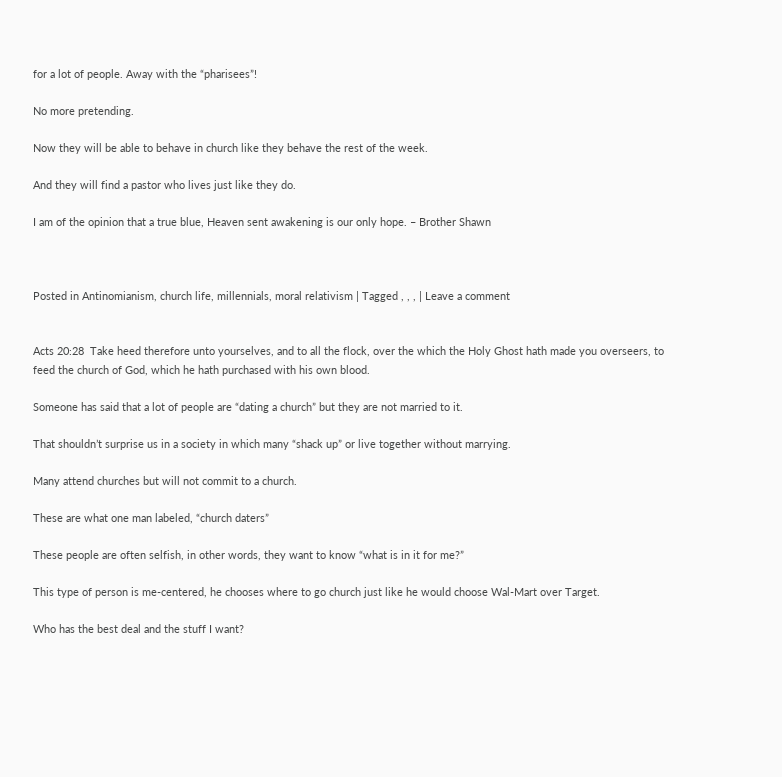for a lot of people. Away with the “pharisees”!

No more pretending.

Now they will be able to behave in church like they behave the rest of the week.

And they will find a pastor who lives just like they do.

I am of the opinion that a true blue, Heaven sent awakening is our only hope. – Brother Shawn



Posted in Antinomianism, church life, millennials, moral relativism | Tagged , , , | Leave a comment


Acts 20:28  Take heed therefore unto yourselves, and to all the flock, over the which the Holy Ghost hath made you overseers, to feed the church of God, which he hath purchased with his own blood.

Someone has said that a lot of people are “dating a church” but they are not married to it.

That shouldn’t surprise us in a society in which many “shack up” or live together without marrying.

Many attend churches but will not commit to a church.

These are what one man labeled, “church daters”

These people are often selfish, in other words, they want to know “what is in it for me?”

This type of person is me-centered, he chooses where to go church just like he would choose Wal-Mart over Target.

Who has the best deal and the stuff I want?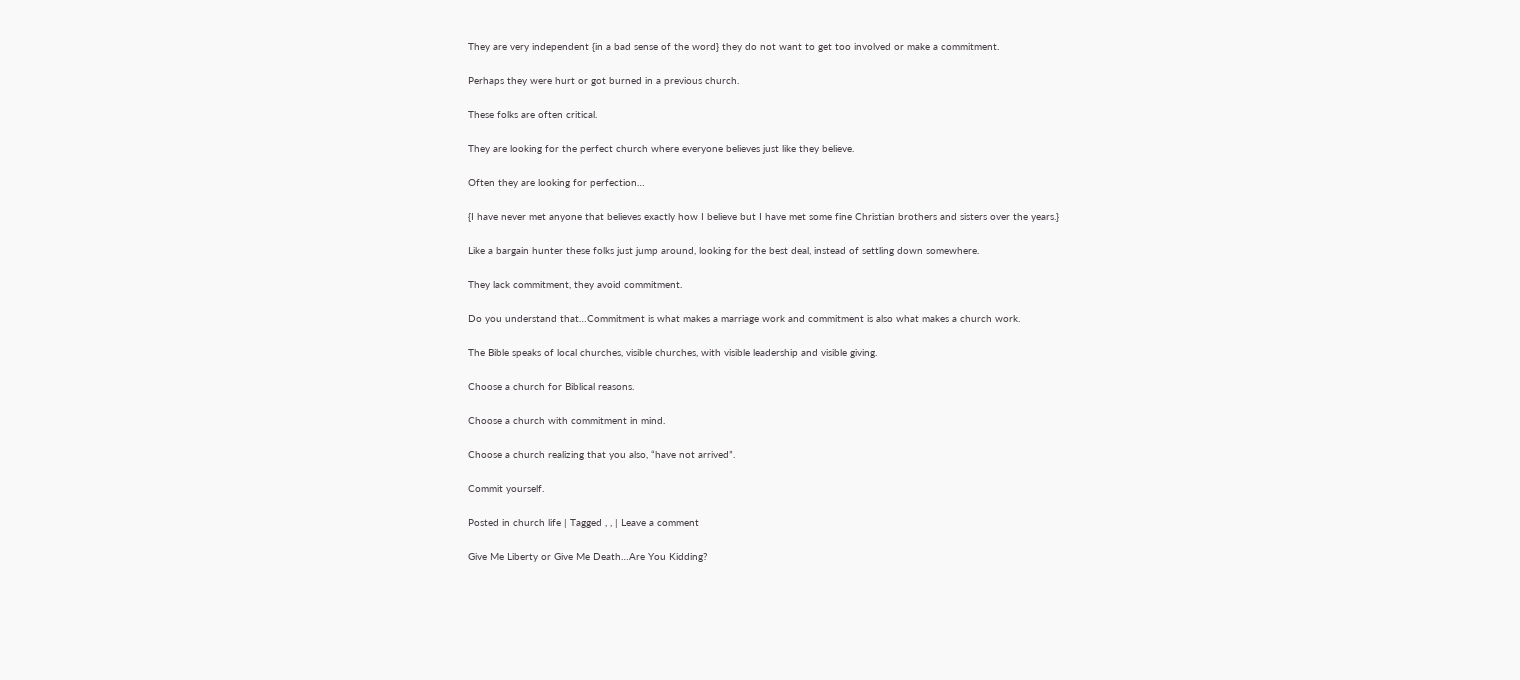They are very independent {in a bad sense of the word} they do not want to get too involved or make a commitment.

Perhaps they were hurt or got burned in a previous church.

These folks are often critical.

They are looking for the perfect church where everyone believes just like they believe.

Often they are looking for perfection…

{I have never met anyone that believes exactly how I believe but I have met some fine Christian brothers and sisters over the years.}

Like a bargain hunter these folks just jump around, looking for the best deal, instead of settling down somewhere.

They lack commitment, they avoid commitment.

Do you understand that…Commitment is what makes a marriage work and commitment is also what makes a church work.

The Bible speaks of local churches, visible churches, with visible leadership and visible giving.

Choose a church for Biblical reasons.

Choose a church with commitment in mind.

Choose a church realizing that you also, “have not arrived”.

Commit yourself.

Posted in church life | Tagged , , | Leave a comment

Give Me Liberty or Give Me Death…Are You Kidding?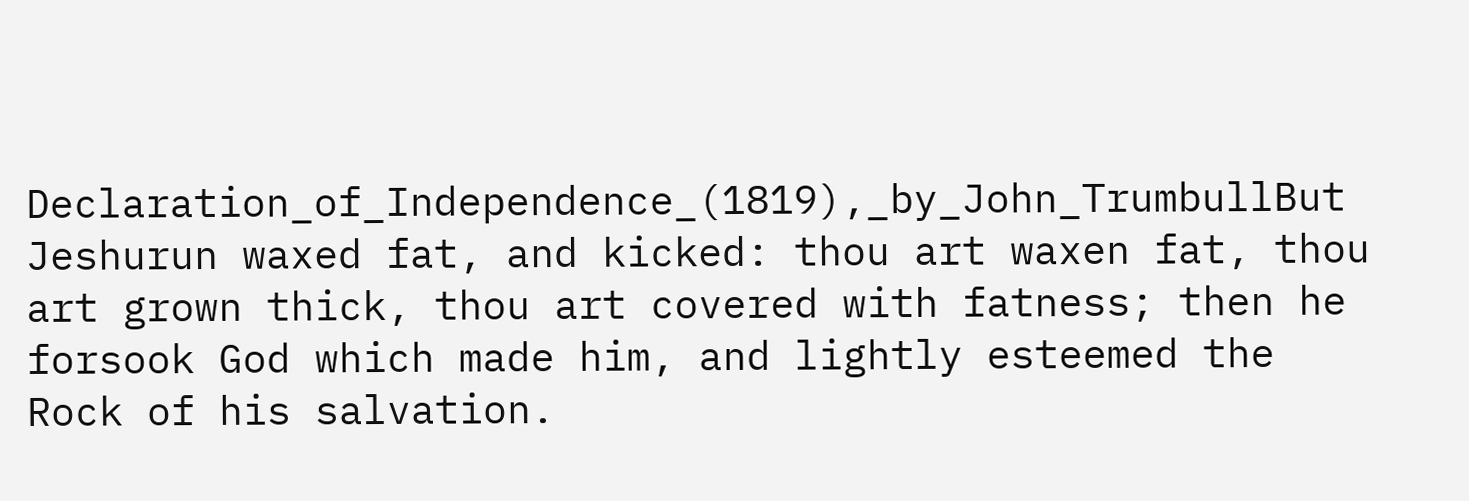Declaration_of_Independence_(1819),_by_John_TrumbullBut Jeshurun waxed fat, and kicked: thou art waxen fat, thou art grown thick, thou art covered with fatness; then he forsook God which made him, and lightly esteemed the Rock of his salvation.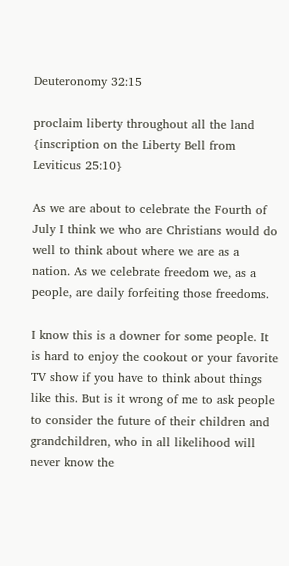Deuteronomy 32:15

proclaim liberty throughout all the land  {inscription on the Liberty Bell from Leviticus 25:10}

As we are about to celebrate the Fourth of July I think we who are Christians would do well to think about where we are as a nation. As we celebrate freedom we, as a people, are daily forfeiting those freedoms.

I know this is a downer for some people. It is hard to enjoy the cookout or your favorite TV show if you have to think about things like this. But is it wrong of me to ask people to consider the future of their children and grandchildren, who in all likelihood will never know the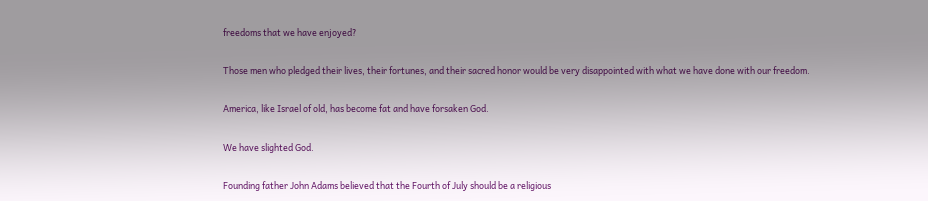freedoms that we have enjoyed?

Those men who pledged their lives, their fortunes, and their sacred honor would be very disappointed with what we have done with our freedom.

America, like Israel of old, has become fat and have forsaken God.

We have slighted God.

Founding father John Adams believed that the Fourth of July should be a religious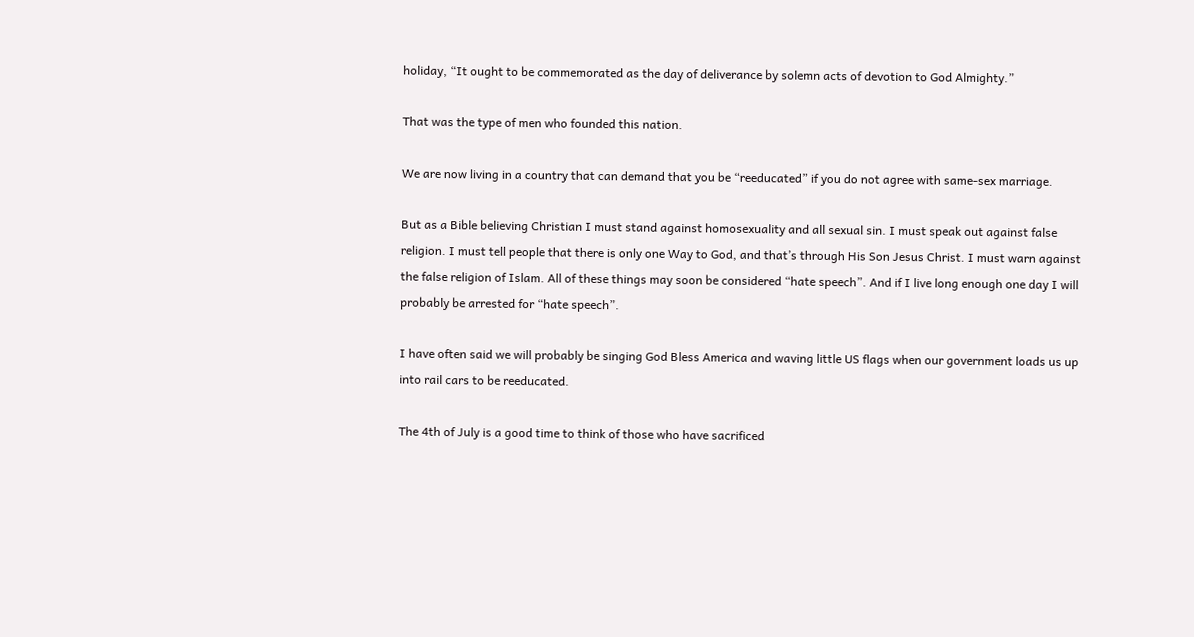holiday, “It ought to be commemorated as the day of deliverance by solemn acts of devotion to God Almighty.”

That was the type of men who founded this nation.

We are now living in a country that can demand that you be “reeducated” if you do not agree with same-sex marriage.

But as a Bible believing Christian I must stand against homosexuality and all sexual sin. I must speak out against false religion. I must tell people that there is only one Way to God, and that’s through His Son Jesus Christ. I must warn against the false religion of Islam. All of these things may soon be considered “hate speech”. And if I live long enough one day I will probably be arrested for “hate speech”.

I have often said we will probably be singing God Bless America and waving little US flags when our government loads us up into rail cars to be reeducated.

The 4th of July is a good time to think of those who have sacrificed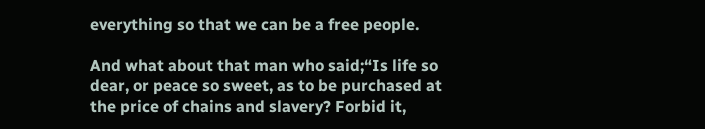everything so that we can be a free people.

And what about that man who said;“Is life so dear, or peace so sweet, as to be purchased at the price of chains and slavery? Forbid it,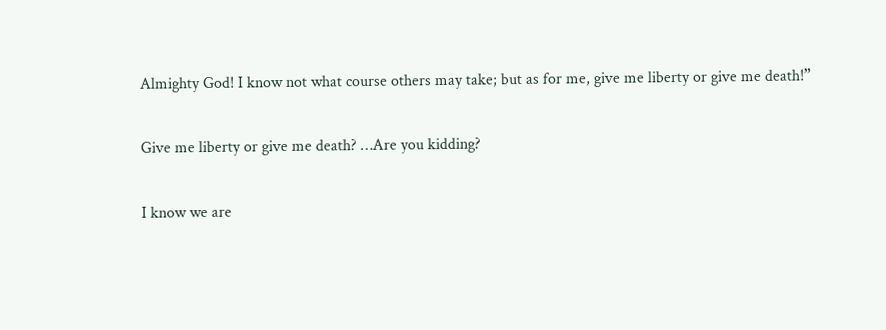Almighty God! I know not what course others may take; but as for me, give me liberty or give me death!”

Give me liberty or give me death? …Are you kidding?

I know we are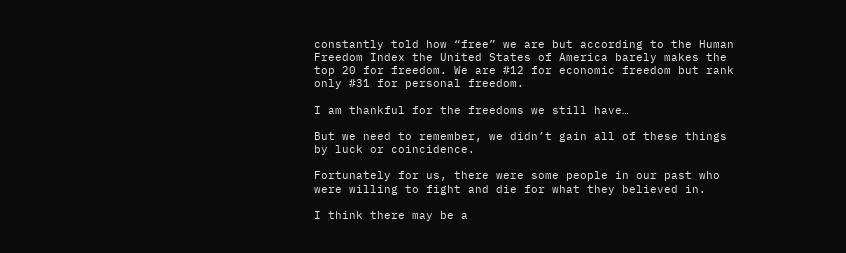constantly told how “free” we are but according to the Human Freedom Index the United States of America barely makes the top 20 for freedom. We are #12 for economic freedom but rank only #31 for personal freedom.

I am thankful for the freedoms we still have…

But we need to remember, we didn’t gain all of these things by luck or coincidence.

Fortunately for us, there were some people in our past who were willing to fight and die for what they believed in.

I think there may be a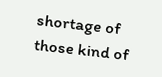shortage of those kind of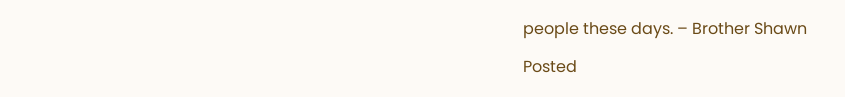people these days. – Brother Shawn

Posted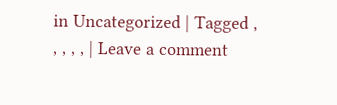in Uncategorized | Tagged , , , , , | Leave a comment